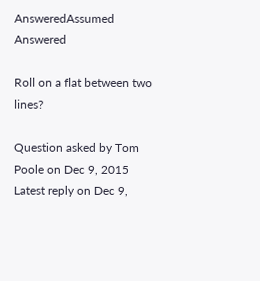AnsweredAssumed Answered

Roll on a flat between two lines?

Question asked by Tom Poole on Dec 9, 2015
Latest reply on Dec 9,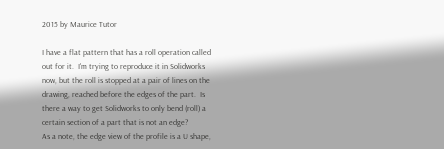2015 by Maurice Tutor

I have a flat pattern that has a roll operation called out for it.  I'm trying to reproduce it in Solidworks now, but the roll is stopped at a pair of lines on the drawing, reached before the edges of the part.  Is there a way to get Solidworks to only bend (roll) a certain section of a part that is not an edge?
As a note, the edge view of the profile is a U shape,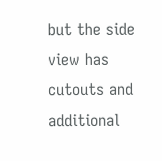but the side view has cutouts and additional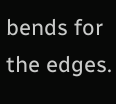bends for the edges.